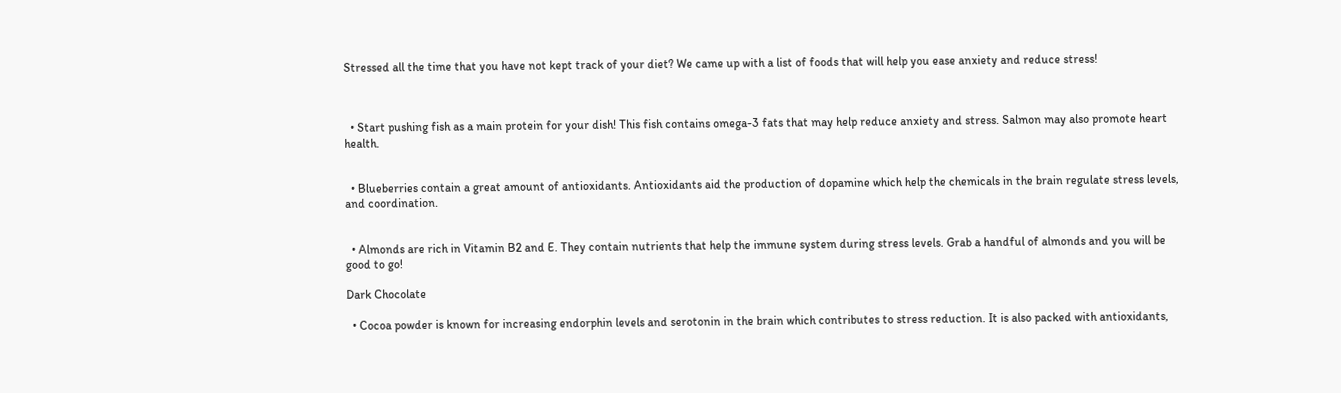Stressed all the time that you have not kept track of your diet? We came up with a list of foods that will help you ease anxiety and reduce stress!



  • Start pushing fish as a main protein for your dish! This fish contains omega-3 fats that may help reduce anxiety and stress. Salmon may also promote heart health.


  • Blueberries contain a great amount of antioxidants. Antioxidants aid the production of dopamine which help the chemicals in the brain regulate stress levels, and coordination.


  • Almonds are rich in Vitamin B2 and E. They contain nutrients that help the immune system during stress levels. Grab a handful of almonds and you will be good to go!

Dark Chocolate

  • Cocoa powder is known for increasing endorphin levels and serotonin in the brain which contributes to stress reduction. It is also packed with antioxidants,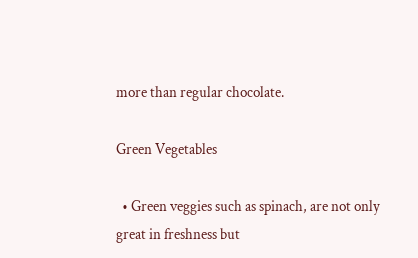more than regular chocolate.

Green Vegetables

  • Green veggies such as spinach, are not only great in freshness but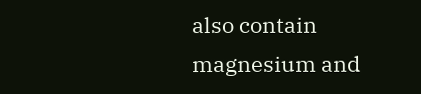also contain magnesium and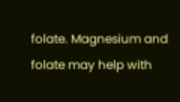folate. Magnesium and folate may help with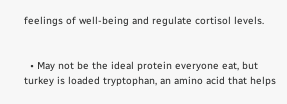feelings of well-being and regulate cortisol levels.


  • May not be the ideal protein everyone eat, but turkey is loaded tryptophan, an amino acid that helps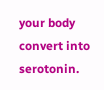your body convert into serotonin.